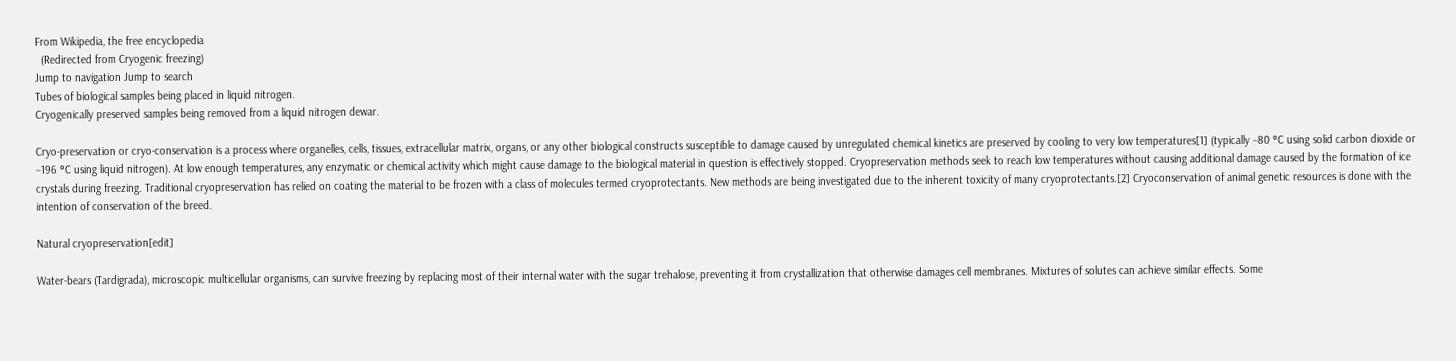From Wikipedia, the free encyclopedia
  (Redirected from Cryogenic freezing)
Jump to navigation Jump to search
Tubes of biological samples being placed in liquid nitrogen.
Cryogenically preserved samples being removed from a liquid nitrogen dewar.

Cryo-preservation or cryo-conservation is a process where organelles, cells, tissues, extracellular matrix, organs, or any other biological constructs susceptible to damage caused by unregulated chemical kinetics are preserved by cooling to very low temperatures[1] (typically −80 °C using solid carbon dioxide or −196 °C using liquid nitrogen). At low enough temperatures, any enzymatic or chemical activity which might cause damage to the biological material in question is effectively stopped. Cryopreservation methods seek to reach low temperatures without causing additional damage caused by the formation of ice crystals during freezing. Traditional cryopreservation has relied on coating the material to be frozen with a class of molecules termed cryoprotectants. New methods are being investigated due to the inherent toxicity of many cryoprotectants.[2] Cryoconservation of animal genetic resources is done with the intention of conservation of the breed.

Natural cryopreservation[edit]

Water-bears (Tardigrada), microscopic multicellular organisms, can survive freezing by replacing most of their internal water with the sugar trehalose, preventing it from crystallization that otherwise damages cell membranes. Mixtures of solutes can achieve similar effects. Some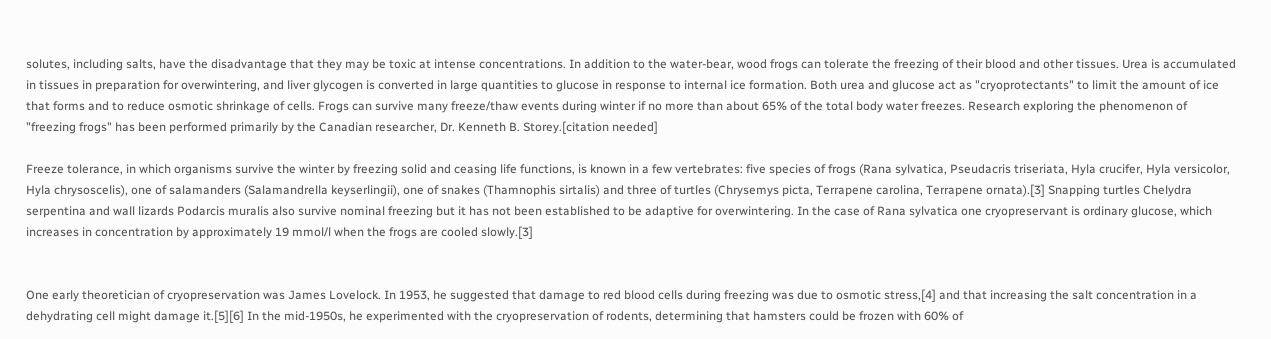solutes, including salts, have the disadvantage that they may be toxic at intense concentrations. In addition to the water-bear, wood frogs can tolerate the freezing of their blood and other tissues. Urea is accumulated in tissues in preparation for overwintering, and liver glycogen is converted in large quantities to glucose in response to internal ice formation. Both urea and glucose act as "cryoprotectants" to limit the amount of ice that forms and to reduce osmotic shrinkage of cells. Frogs can survive many freeze/thaw events during winter if no more than about 65% of the total body water freezes. Research exploring the phenomenon of "freezing frogs" has been performed primarily by the Canadian researcher, Dr. Kenneth B. Storey.[citation needed]

Freeze tolerance, in which organisms survive the winter by freezing solid and ceasing life functions, is known in a few vertebrates: five species of frogs (Rana sylvatica, Pseudacris triseriata, Hyla crucifer, Hyla versicolor, Hyla chrysoscelis), one of salamanders (Salamandrella keyserlingii), one of snakes (Thamnophis sirtalis) and three of turtles (Chrysemys picta, Terrapene carolina, Terrapene ornata).[3] Snapping turtles Chelydra serpentina and wall lizards Podarcis muralis also survive nominal freezing but it has not been established to be adaptive for overwintering. In the case of Rana sylvatica one cryopreservant is ordinary glucose, which increases in concentration by approximately 19 mmol/l when the frogs are cooled slowly.[3]


One early theoretician of cryopreservation was James Lovelock. In 1953, he suggested that damage to red blood cells during freezing was due to osmotic stress,[4] and that increasing the salt concentration in a dehydrating cell might damage it.[5][6] In the mid-1950s, he experimented with the cryopreservation of rodents, determining that hamsters could be frozen with 60% of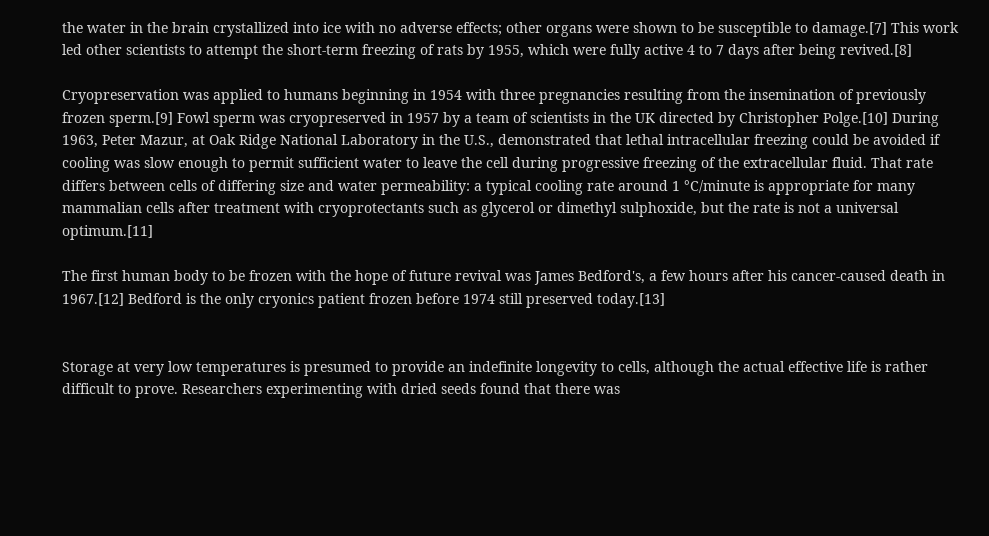the water in the brain crystallized into ice with no adverse effects; other organs were shown to be susceptible to damage.[7] This work led other scientists to attempt the short-term freezing of rats by 1955, which were fully active 4 to 7 days after being revived.[8]

Cryopreservation was applied to humans beginning in 1954 with three pregnancies resulting from the insemination of previously frozen sperm.[9] Fowl sperm was cryopreserved in 1957 by a team of scientists in the UK directed by Christopher Polge.[10] During 1963, Peter Mazur, at Oak Ridge National Laboratory in the U.S., demonstrated that lethal intracellular freezing could be avoided if cooling was slow enough to permit sufficient water to leave the cell during progressive freezing of the extracellular fluid. That rate differs between cells of differing size and water permeability: a typical cooling rate around 1 °C/minute is appropriate for many mammalian cells after treatment with cryoprotectants such as glycerol or dimethyl sulphoxide, but the rate is not a universal optimum.[11]

The first human body to be frozen with the hope of future revival was James Bedford's, a few hours after his cancer-caused death in 1967.[12] Bedford is the only cryonics patient frozen before 1974 still preserved today.[13]


Storage at very low temperatures is presumed to provide an indefinite longevity to cells, although the actual effective life is rather difficult to prove. Researchers experimenting with dried seeds found that there was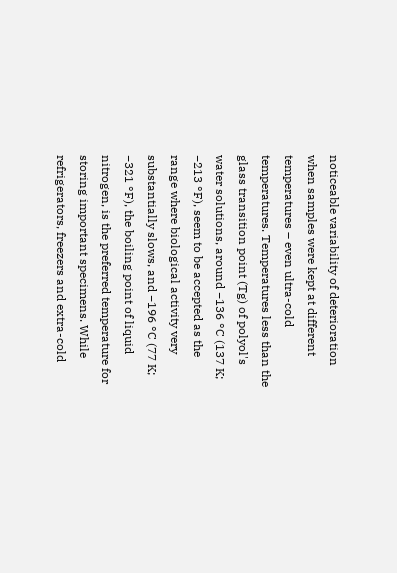noticeable variability of deterioration when samples were kept at different temperatures – even ultra-cold temperatures. Temperatures less than the glass transition point (Tg) of polyol's water solutions, around −136 °C (137 K; −213 °F), seem to be accepted as the range where biological activity very substantially slows, and −196 °C (77 K; −321 °F), the boiling point of liquid nitrogen, is the preferred temperature for storing important specimens. While refrigerators, freezers and extra-cold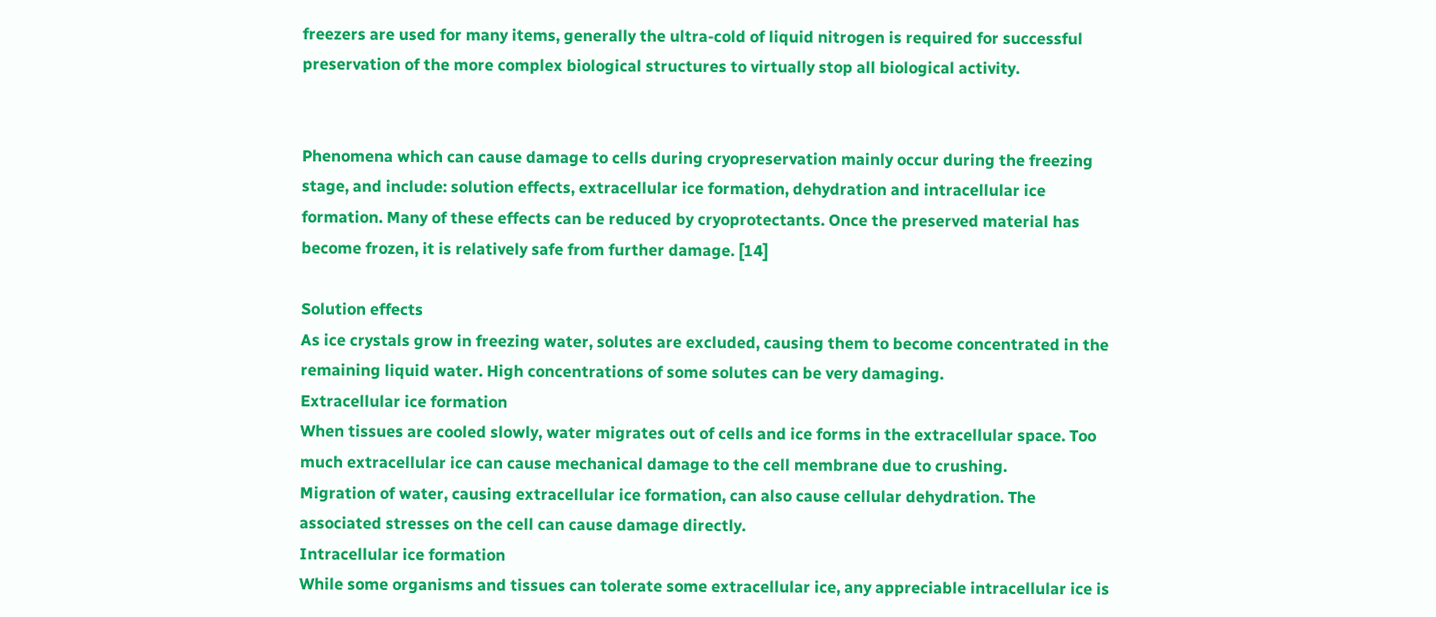freezers are used for many items, generally the ultra-cold of liquid nitrogen is required for successful preservation of the more complex biological structures to virtually stop all biological activity.


Phenomena which can cause damage to cells during cryopreservation mainly occur during the freezing stage, and include: solution effects, extracellular ice formation, dehydration and intracellular ice formation. Many of these effects can be reduced by cryoprotectants. Once the preserved material has become frozen, it is relatively safe from further damage. [14]

Solution effects
As ice crystals grow in freezing water, solutes are excluded, causing them to become concentrated in the remaining liquid water. High concentrations of some solutes can be very damaging.
Extracellular ice formation
When tissues are cooled slowly, water migrates out of cells and ice forms in the extracellular space. Too much extracellular ice can cause mechanical damage to the cell membrane due to crushing.
Migration of water, causing extracellular ice formation, can also cause cellular dehydration. The associated stresses on the cell can cause damage directly.
Intracellular ice formation
While some organisms and tissues can tolerate some extracellular ice, any appreciable intracellular ice is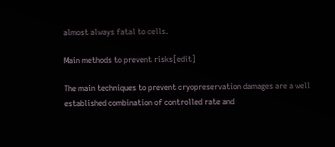almost always fatal to cells.

Main methods to prevent risks[edit]

The main techniques to prevent cryopreservation damages are a well established combination of controlled rate and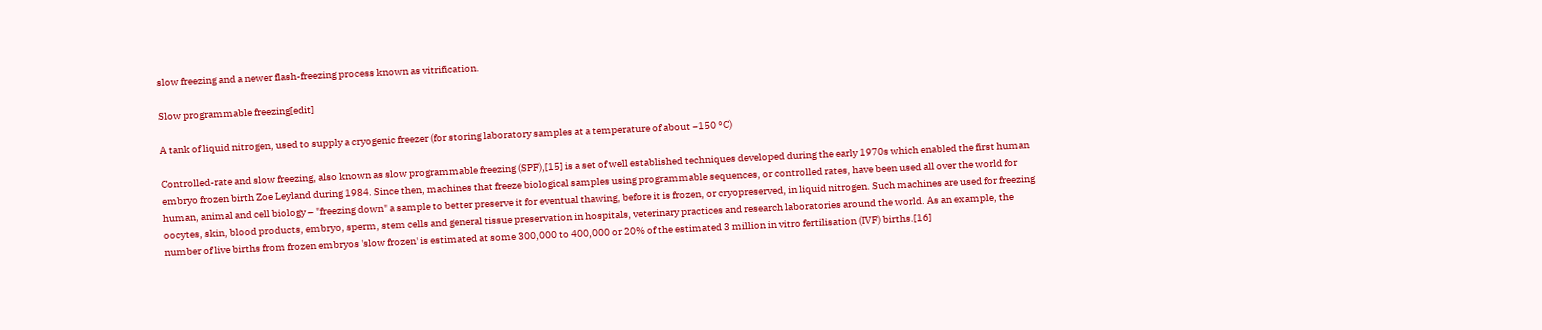slow freezing and a newer flash-freezing process known as vitrification.

Slow programmable freezing[edit]

A tank of liquid nitrogen, used to supply a cryogenic freezer (for storing laboratory samples at a temperature of about −150 °C)

Controlled-rate and slow freezing, also known as slow programmable freezing (SPF),[15] is a set of well established techniques developed during the early 1970s which enabled the first human embryo frozen birth Zoe Leyland during 1984. Since then, machines that freeze biological samples using programmable sequences, or controlled rates, have been used all over the world for human, animal and cell biology – "freezing down" a sample to better preserve it for eventual thawing, before it is frozen, or cryopreserved, in liquid nitrogen. Such machines are used for freezing oocytes, skin, blood products, embryo, sperm, stem cells and general tissue preservation in hospitals, veterinary practices and research laboratories around the world. As an example, the number of live births from frozen embryos 'slow frozen' is estimated at some 300,000 to 400,000 or 20% of the estimated 3 million in vitro fertilisation (IVF) births.[16]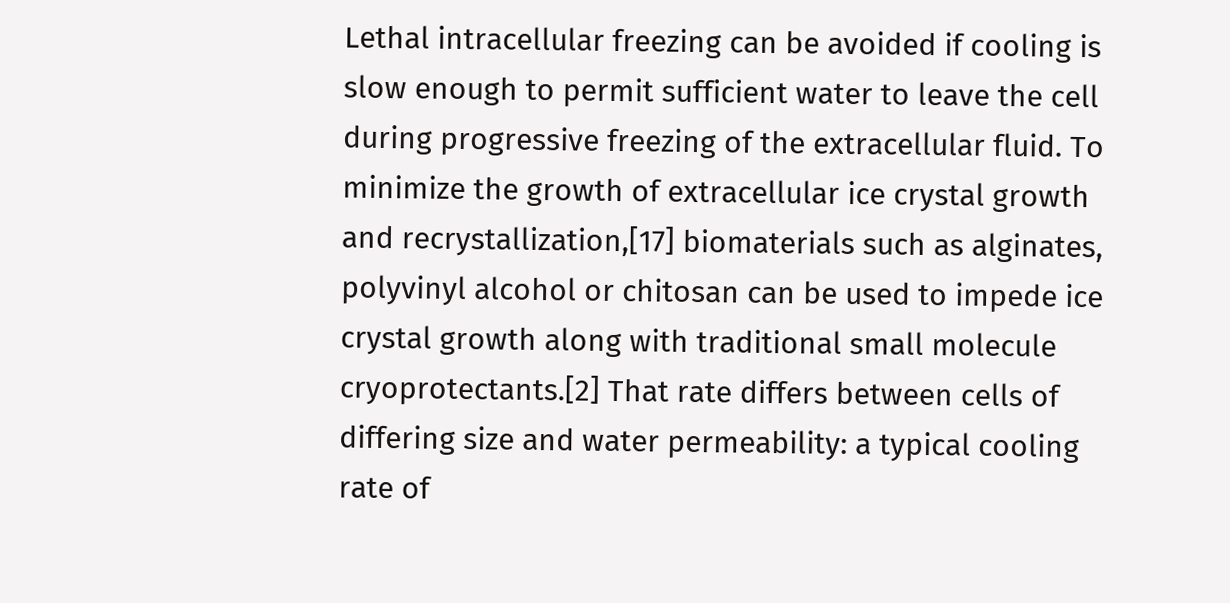Lethal intracellular freezing can be avoided if cooling is slow enough to permit sufficient water to leave the cell during progressive freezing of the extracellular fluid. To minimize the growth of extracellular ice crystal growth and recrystallization,[17] biomaterials such as alginates, polyvinyl alcohol or chitosan can be used to impede ice crystal growth along with traditional small molecule cryoprotectants.[2] That rate differs between cells of differing size and water permeability: a typical cooling rate of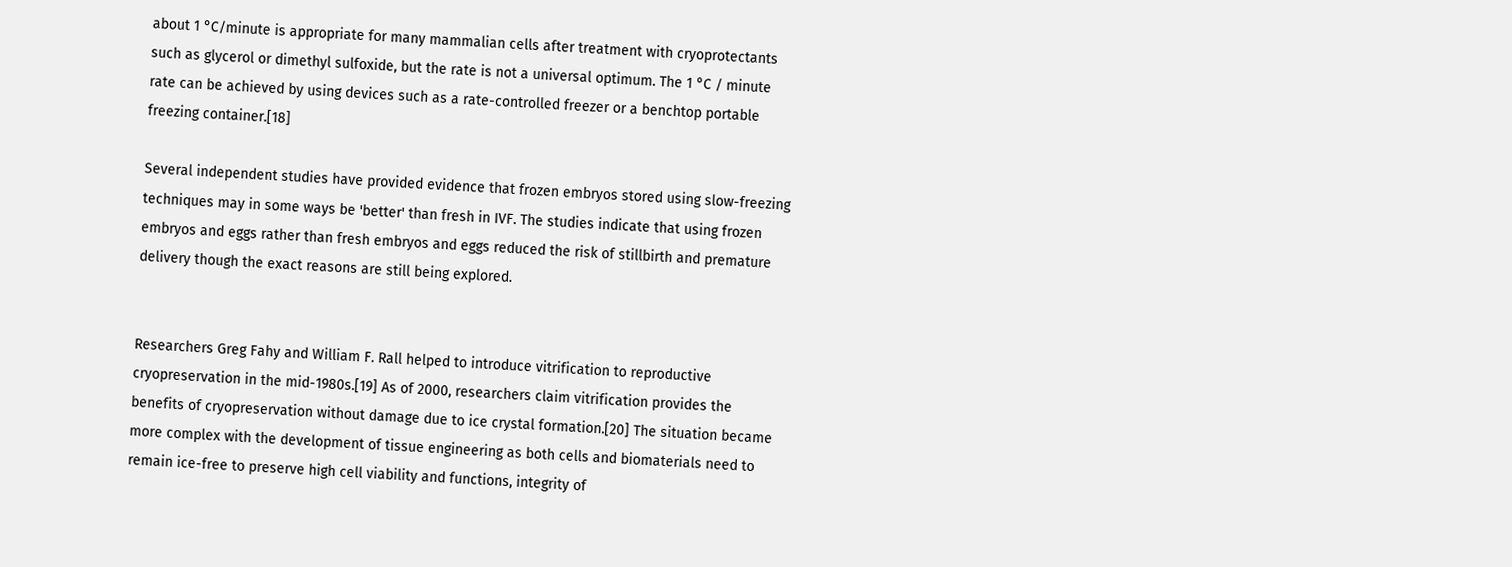about 1 °C/minute is appropriate for many mammalian cells after treatment with cryoprotectants such as glycerol or dimethyl sulfoxide, but the rate is not a universal optimum. The 1 °C / minute rate can be achieved by using devices such as a rate-controlled freezer or a benchtop portable freezing container.[18]

Several independent studies have provided evidence that frozen embryos stored using slow-freezing techniques may in some ways be 'better' than fresh in IVF. The studies indicate that using frozen embryos and eggs rather than fresh embryos and eggs reduced the risk of stillbirth and premature delivery though the exact reasons are still being explored.


Researchers Greg Fahy and William F. Rall helped to introduce vitrification to reproductive cryopreservation in the mid-1980s.[19] As of 2000, researchers claim vitrification provides the benefits of cryopreservation without damage due to ice crystal formation.[20] The situation became more complex with the development of tissue engineering as both cells and biomaterials need to remain ice-free to preserve high cell viability and functions, integrity of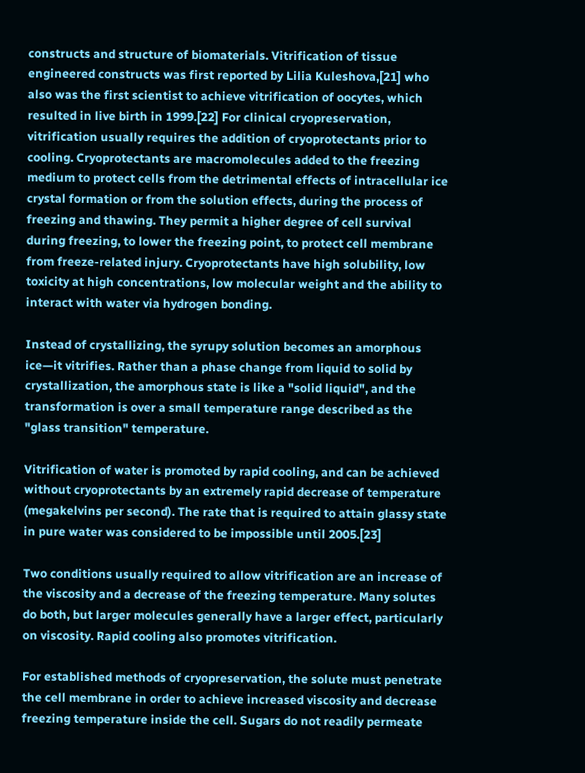constructs and structure of biomaterials. Vitrification of tissue engineered constructs was first reported by Lilia Kuleshova,[21] who also was the first scientist to achieve vitrification of oocytes, which resulted in live birth in 1999.[22] For clinical cryopreservation, vitrification usually requires the addition of cryoprotectants prior to cooling. Cryoprotectants are macromolecules added to the freezing medium to protect cells from the detrimental effects of intracellular ice crystal formation or from the solution effects, during the process of freezing and thawing. They permit a higher degree of cell survival during freezing, to lower the freezing point, to protect cell membrane from freeze-related injury. Cryoprotectants have high solubility, low toxicity at high concentrations, low molecular weight and the ability to interact with water via hydrogen bonding.

Instead of crystallizing, the syrupy solution becomes an amorphous ice—it vitrifies. Rather than a phase change from liquid to solid by crystallization, the amorphous state is like a "solid liquid", and the transformation is over a small temperature range described as the "glass transition" temperature.

Vitrification of water is promoted by rapid cooling, and can be achieved without cryoprotectants by an extremely rapid decrease of temperature (megakelvins per second). The rate that is required to attain glassy state in pure water was considered to be impossible until 2005.[23]

Two conditions usually required to allow vitrification are an increase of the viscosity and a decrease of the freezing temperature. Many solutes do both, but larger molecules generally have a larger effect, particularly on viscosity. Rapid cooling also promotes vitrification.

For established methods of cryopreservation, the solute must penetrate the cell membrane in order to achieve increased viscosity and decrease freezing temperature inside the cell. Sugars do not readily permeate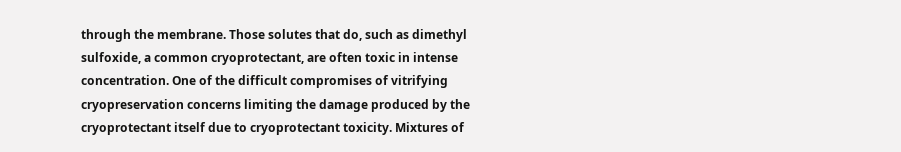through the membrane. Those solutes that do, such as dimethyl sulfoxide, a common cryoprotectant, are often toxic in intense concentration. One of the difficult compromises of vitrifying cryopreservation concerns limiting the damage produced by the cryoprotectant itself due to cryoprotectant toxicity. Mixtures of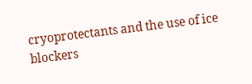cryoprotectants and the use of ice blockers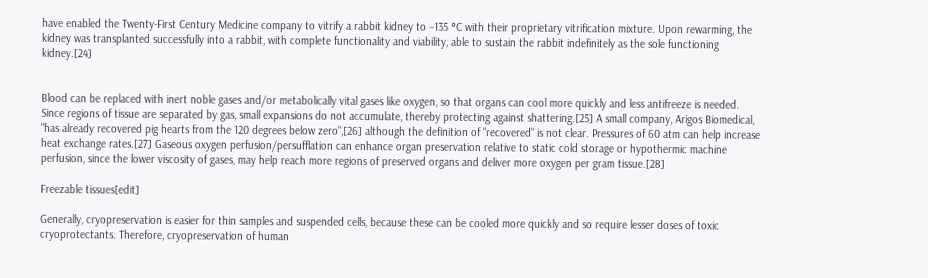have enabled the Twenty-First Century Medicine company to vitrify a rabbit kidney to −135 °C with their proprietary vitrification mixture. Upon rewarming, the kidney was transplanted successfully into a rabbit, with complete functionality and viability, able to sustain the rabbit indefinitely as the sole functioning kidney.[24]


Blood can be replaced with inert noble gases and/or metabolically vital gases like oxygen, so that organs can cool more quickly and less antifreeze is needed. Since regions of tissue are separated by gas, small expansions do not accumulate, thereby protecting against shattering.[25] A small company, Arigos Biomedical, "has already recovered pig hearts from the 120 degrees below zero",[26] although the definition of "recovered" is not clear. Pressures of 60 atm can help increase heat exchange rates.[27] Gaseous oxygen perfusion/persufflation can enhance organ preservation relative to static cold storage or hypothermic machine perfusion, since the lower viscosity of gases, may help reach more regions of preserved organs and deliver more oxygen per gram tissue.[28]

Freezable tissues[edit]

Generally, cryopreservation is easier for thin samples and suspended cells, because these can be cooled more quickly and so require lesser doses of toxic cryoprotectants. Therefore, cryopreservation of human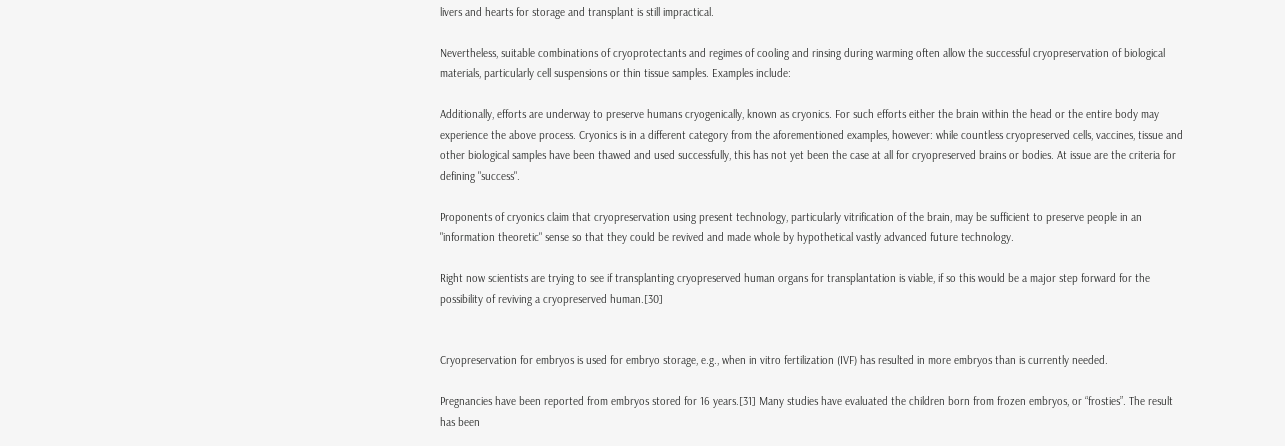livers and hearts for storage and transplant is still impractical.

Nevertheless, suitable combinations of cryoprotectants and regimes of cooling and rinsing during warming often allow the successful cryopreservation of biological materials, particularly cell suspensions or thin tissue samples. Examples include:

Additionally, efforts are underway to preserve humans cryogenically, known as cryonics. For such efforts either the brain within the head or the entire body may experience the above process. Cryonics is in a different category from the aforementioned examples, however: while countless cryopreserved cells, vaccines, tissue and other biological samples have been thawed and used successfully, this has not yet been the case at all for cryopreserved brains or bodies. At issue are the criteria for defining "success".

Proponents of cryonics claim that cryopreservation using present technology, particularly vitrification of the brain, may be sufficient to preserve people in an "information theoretic" sense so that they could be revived and made whole by hypothetical vastly advanced future technology.

Right now scientists are trying to see if transplanting cryopreserved human organs for transplantation is viable, if so this would be a major step forward for the possibility of reviving a cryopreserved human.[30]


Cryopreservation for embryos is used for embryo storage, e.g., when in vitro fertilization (IVF) has resulted in more embryos than is currently needed.

Pregnancies have been reported from embryos stored for 16 years.[31] Many studies have evaluated the children born from frozen embryos, or “frosties”. The result has been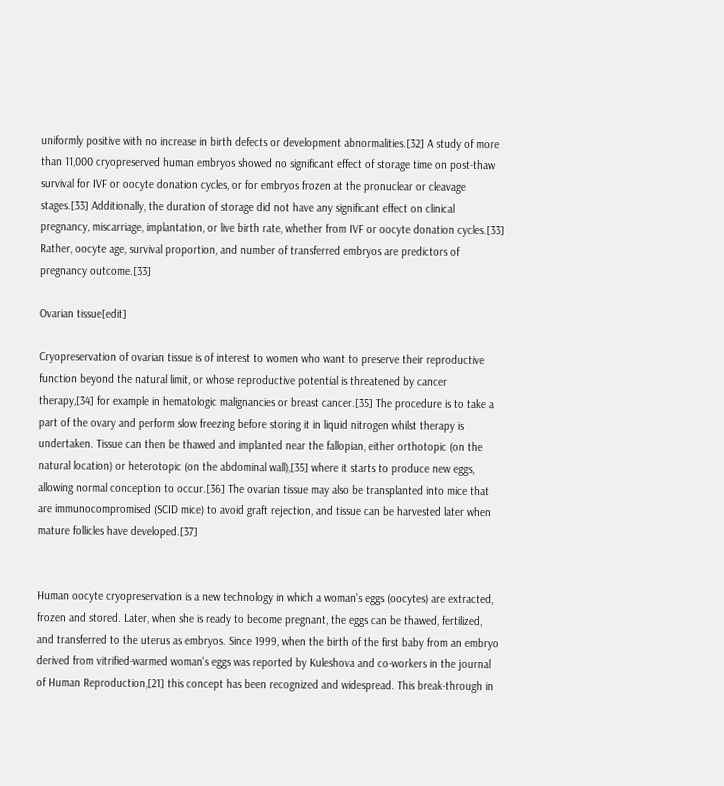uniformly positive with no increase in birth defects or development abnormalities.[32] A study of more than 11,000 cryopreserved human embryos showed no significant effect of storage time on post-thaw survival for IVF or oocyte donation cycles, or for embryos frozen at the pronuclear or cleavage stages.[33] Additionally, the duration of storage did not have any significant effect on clinical pregnancy, miscarriage, implantation, or live birth rate, whether from IVF or oocyte donation cycles.[33] Rather, oocyte age, survival proportion, and number of transferred embryos are predictors of pregnancy outcome.[33]

Ovarian tissue[edit]

Cryopreservation of ovarian tissue is of interest to women who want to preserve their reproductive function beyond the natural limit, or whose reproductive potential is threatened by cancer therapy,[34] for example in hematologic malignancies or breast cancer.[35] The procedure is to take a part of the ovary and perform slow freezing before storing it in liquid nitrogen whilst therapy is undertaken. Tissue can then be thawed and implanted near the fallopian, either orthotopic (on the natural location) or heterotopic (on the abdominal wall),[35] where it starts to produce new eggs, allowing normal conception to occur.[36] The ovarian tissue may also be transplanted into mice that are immunocompromised (SCID mice) to avoid graft rejection, and tissue can be harvested later when mature follicles have developed.[37]


Human oocyte cryopreservation is a new technology in which a woman's eggs (oocytes) are extracted, frozen and stored. Later, when she is ready to become pregnant, the eggs can be thawed, fertilized, and transferred to the uterus as embryos. Since 1999, when the birth of the first baby from an embryo derived from vitrified-warmed woman's eggs was reported by Kuleshova and co-workers in the journal of Human Reproduction,[21] this concept has been recognized and widespread. This break-through in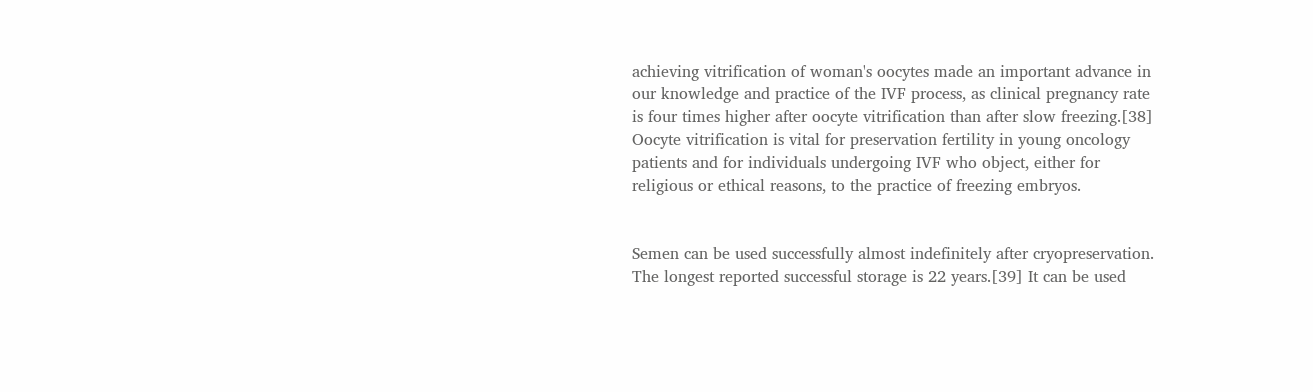achieving vitrification of woman's oocytes made an important advance in our knowledge and practice of the IVF process, as clinical pregnancy rate is four times higher after oocyte vitrification than after slow freezing.[38] Oocyte vitrification is vital for preservation fertility in young oncology patients and for individuals undergoing IVF who object, either for religious or ethical reasons, to the practice of freezing embryos.


Semen can be used successfully almost indefinitely after cryopreservation. The longest reported successful storage is 22 years.[39] It can be used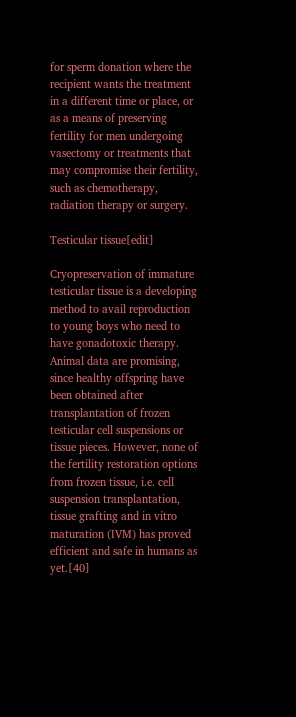for sperm donation where the recipient wants the treatment in a different time or place, or as a means of preserving fertility for men undergoing vasectomy or treatments that may compromise their fertility, such as chemotherapy, radiation therapy or surgery.

Testicular tissue[edit]

Cryopreservation of immature testicular tissue is a developing method to avail reproduction to young boys who need to have gonadotoxic therapy. Animal data are promising, since healthy offspring have been obtained after transplantation of frozen testicular cell suspensions or tissue pieces. However, none of the fertility restoration options from frozen tissue, i.e. cell suspension transplantation, tissue grafting and in vitro maturation (IVM) has proved efficient and safe in humans as yet.[40]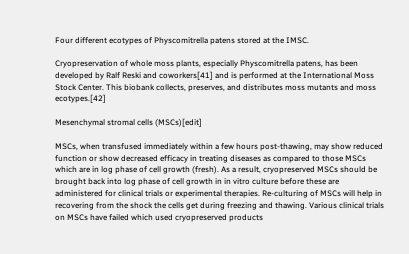Four different ecotypes of Physcomitrella patens stored at the IMSC.

Cryopreservation of whole moss plants, especially Physcomitrella patens, has been developed by Ralf Reski and coworkers[41] and is performed at the International Moss Stock Center. This biobank collects, preserves, and distributes moss mutants and moss ecotypes.[42]

Mesenchymal stromal cells (MSCs)[edit]

MSCs, when transfused immediately within a few hours post-thawing, may show reduced function or show decreased efficacy in treating diseases as compared to those MSCs which are in log phase of cell growth (fresh). As a result, cryopreserved MSCs should be brought back into log phase of cell growth in in vitro culture before these are administered for clinical trials or experimental therapies. Re-culturing of MSCs will help in recovering from the shock the cells get during freezing and thawing. Various clinical trials on MSCs have failed which used cryopreserved products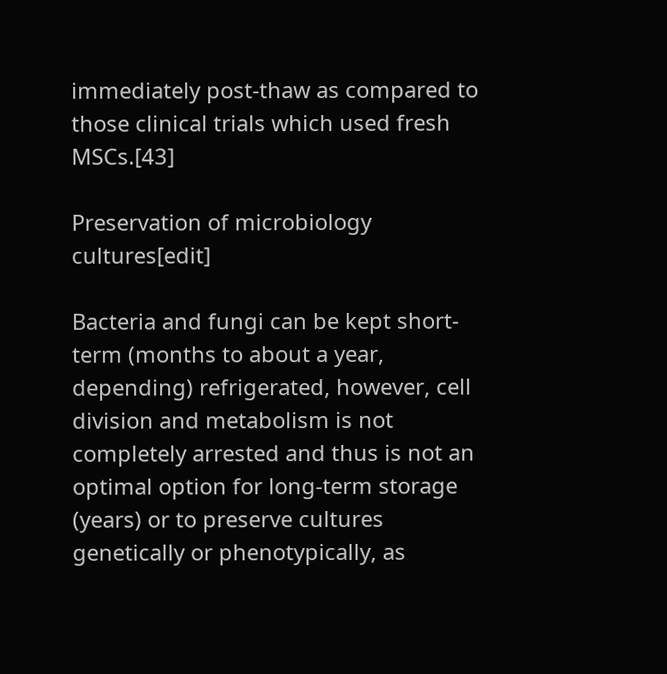immediately post-thaw as compared to those clinical trials which used fresh MSCs.[43]

Preservation of microbiology cultures[edit]

Bacteria and fungi can be kept short-term (months to about a year, depending) refrigerated, however, cell division and metabolism is not completely arrested and thus is not an optimal option for long-term storage (years) or to preserve cultures genetically or phenotypically, as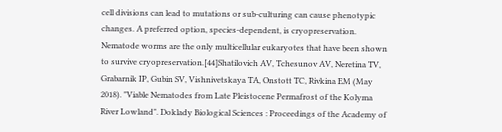cell divisions can lead to mutations or sub-culturing can cause phenotypic changes. A preferred option, species-dependent, is cryopreservation. Nematode worms are the only multicellular eukaryotes that have been shown to survive cryopreservation.[44]Shatilovich AV, Tchesunov AV, Neretina TV, Grabarnik IP, Gubin SV, Vishnivetskaya TA, Onstott TC, Rivkina EM (May 2018). "Viable Nematodes from Late Pleistocene Permafrost of the Kolyma River Lowland". Doklady Biological Sciences : Proceedings of the Academy of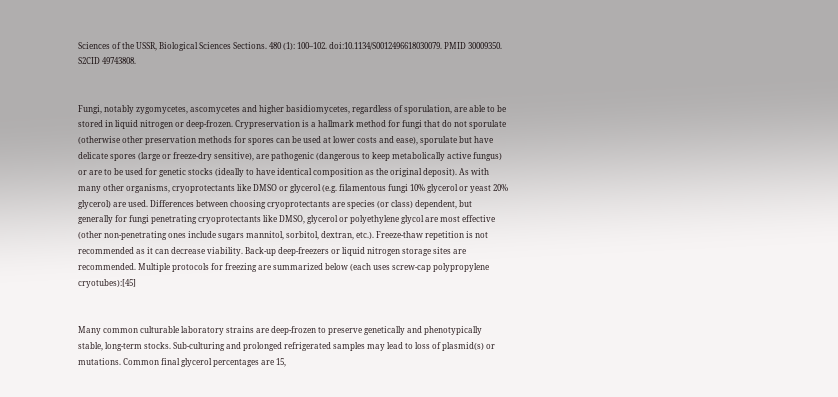Sciences of the USSR, Biological Sciences Sections. 480 (1): 100–102. doi:10.1134/S0012496618030079. PMID 30009350. S2CID 49743808.


Fungi, notably zygomycetes, ascomycetes and higher basidiomycetes, regardless of sporulation, are able to be stored in liquid nitrogen or deep-frozen. Crypreservation is a hallmark method for fungi that do not sporulate (otherwise other preservation methods for spores can be used at lower costs and ease), sporulate but have delicate spores (large or freeze-dry sensitive), are pathogenic (dangerous to keep metabolically active fungus) or are to be used for genetic stocks (ideally to have identical composition as the original deposit). As with many other organisms, cryoprotectants like DMSO or glycerol (e.g. filamentous fungi 10% glycerol or yeast 20% glycerol) are used. Differences between choosing cryoprotectants are species (or class) dependent, but generally for fungi penetrating cryoprotectants like DMSO, glycerol or polyethylene glycol are most effective (other non-penetrating ones include sugars mannitol, sorbitol, dextran, etc.). Freeze-thaw repetition is not recommended as it can decrease viability. Back-up deep-freezers or liquid nitrogen storage sites are recommended. Multiple protocols for freezing are summarized below (each uses screw-cap polypropylene cryotubes):[45]


Many common culturable laboratory strains are deep-frozen to preserve genetically and phenotypically stable, long-term stocks. Sub-culturing and prolonged refrigerated samples may lead to loss of plasmid(s) or mutations. Common final glycerol percentages are 15,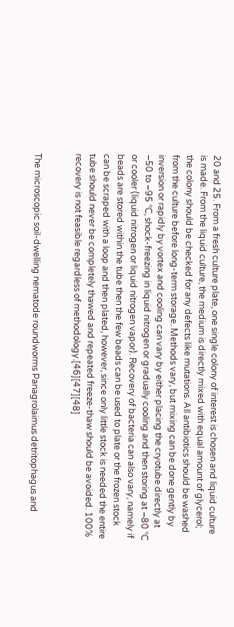20 and 25. From a fresh culture plate, one single colony of interest is chosen and liquid culture is made. From the liquid culture, the medium is directly mixed with equal amount of glycerol; the colony should be checked for any defects like mutations. All antibiotics should be washed from the culture before long-term storage. Methods vary, but mixing can be done gently by inversion or rapidly by vortex and cooling can vary by either placing the cryotube directly at −50 to −95 °C, shock-freezing in liquid nitrogen or gradually cooling and then storing at −80 °C or cooler (liquid nitrogen or liquid nitrogen vapor). Recovery of bacteria can also vary, namely if beads are stored within the tube then the few beads can be used to plate or the frozen stock can be scraped with a loop and then plated, however, since only little stock is needed the entire tube should never be completely thawed and repeated freeze-thaw should be avoided. 100% recovery is not feasible regardless of methodology.[46][47][48]


The microscopic soil-dwelling nematode roundworms Panagrolaimus detritophagus and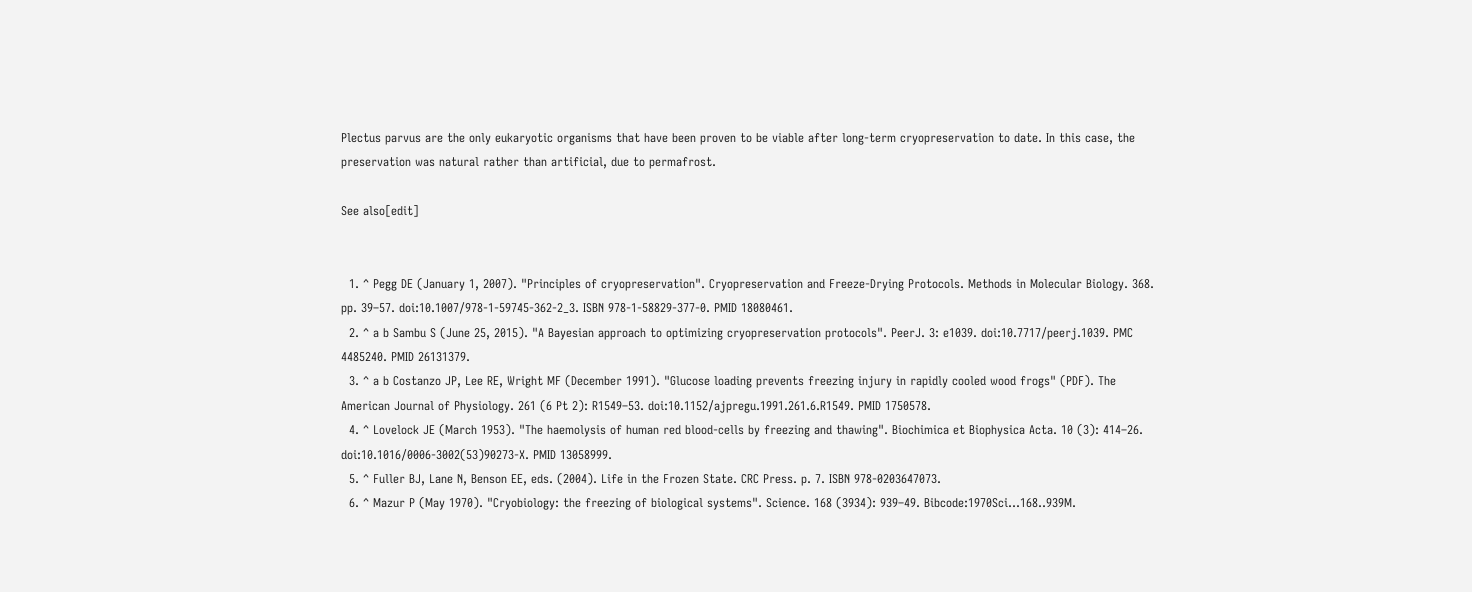Plectus parvus are the only eukaryotic organisms that have been proven to be viable after long-term cryopreservation to date. In this case, the preservation was natural rather than artificial, due to permafrost.

See also[edit]


  1. ^ Pegg DE (January 1, 2007). "Principles of cryopreservation". Cryopreservation and Freeze-Drying Protocols. Methods in Molecular Biology. 368. pp. 39–57. doi:10.1007/978-1-59745-362-2_3. ISBN 978-1-58829-377-0. PMID 18080461.
  2. ^ a b Sambu S (June 25, 2015). "A Bayesian approach to optimizing cryopreservation protocols". PeerJ. 3: e1039. doi:10.7717/peerj.1039. PMC 4485240. PMID 26131379.
  3. ^ a b Costanzo JP, Lee RE, Wright MF (December 1991). "Glucose loading prevents freezing injury in rapidly cooled wood frogs" (PDF). The American Journal of Physiology. 261 (6 Pt 2): R1549–53. doi:10.1152/ajpregu.1991.261.6.R1549. PMID 1750578.
  4. ^ Lovelock JE (March 1953). "The haemolysis of human red blood-cells by freezing and thawing". Biochimica et Biophysica Acta. 10 (3): 414–26. doi:10.1016/0006-3002(53)90273-X. PMID 13058999.
  5. ^ Fuller BJ, Lane N, Benson EE, eds. (2004). Life in the Frozen State. CRC Press. p. 7. ISBN 978-0203647073.
  6. ^ Mazur P (May 1970). "Cryobiology: the freezing of biological systems". Science. 168 (3934): 939–49. Bibcode:1970Sci...168..939M.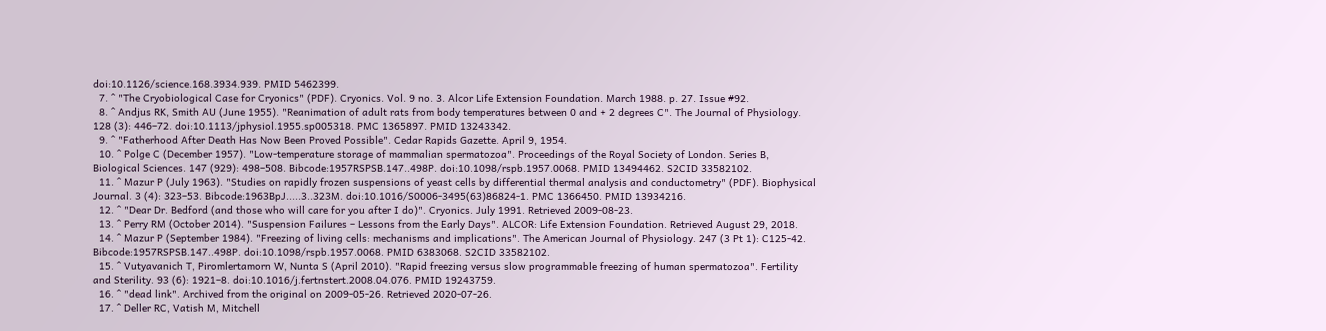doi:10.1126/science.168.3934.939. PMID 5462399.
  7. ^ "The Cryobiological Case for Cryonics" (PDF). Cryonics. Vol. 9 no. 3. Alcor Life Extension Foundation. March 1988. p. 27. Issue #92.
  8. ^ Andjus RK, Smith AU (June 1955). "Reanimation of adult rats from body temperatures between 0 and + 2 degrees C". The Journal of Physiology. 128 (3): 446–72. doi:10.1113/jphysiol.1955.sp005318. PMC 1365897. PMID 13243342.
  9. ^ "Fatherhood After Death Has Now Been Proved Possible". Cedar Rapids Gazette. April 9, 1954.
  10. ^ Polge C (December 1957). "Low-temperature storage of mammalian spermatozoa". Proceedings of the Royal Society of London. Series B, Biological Sciences. 147 (929): 498–508. Bibcode:1957RSPSB.147..498P. doi:10.1098/rspb.1957.0068. PMID 13494462. S2CID 33582102.
  11. ^ Mazur P (July 1963). "Studies on rapidly frozen suspensions of yeast cells by differential thermal analysis and conductometry" (PDF). Biophysical Journal. 3 (4): 323–53. Bibcode:1963BpJ.....3..323M. doi:10.1016/S0006-3495(63)86824-1. PMC 1366450. PMID 13934216.
  12. ^ "Dear Dr. Bedford (and those who will care for you after I do)". Cryonics. July 1991. Retrieved 2009-08-23.
  13. ^ Perry RM (October 2014). "Suspension Failures – Lessons from the Early Days". ALCOR: Life Extension Foundation. Retrieved August 29, 2018.
  14. ^ Mazur P (September 1984). "Freezing of living cells: mechanisms and implications". The American Journal of Physiology. 247 (3 Pt 1): C125-42. Bibcode:1957RSPSB.147..498P. doi:10.1098/rspb.1957.0068. PMID 6383068. S2CID 33582102.
  15. ^ Vutyavanich T, Piromlertamorn W, Nunta S (April 2010). "Rapid freezing versus slow programmable freezing of human spermatozoa". Fertility and Sterility. 93 (6): 1921–8. doi:10.1016/j.fertnstert.2008.04.076. PMID 19243759.
  16. ^ "dead link". Archived from the original on 2009-05-26. Retrieved 2020-07-26.
  17. ^ Deller RC, Vatish M, Mitchell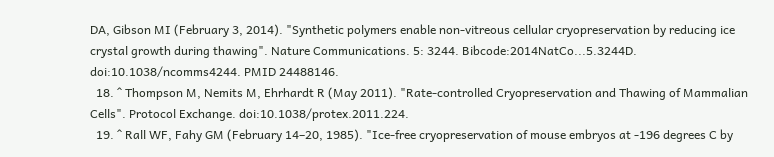DA, Gibson MI (February 3, 2014). "Synthetic polymers enable non-vitreous cellular cryopreservation by reducing ice crystal growth during thawing". Nature Communications. 5: 3244. Bibcode:2014NatCo...5.3244D. doi:10.1038/ncomms4244. PMID 24488146.
  18. ^ Thompson M, Nemits M, Ehrhardt R (May 2011). "Rate-controlled Cryopreservation and Thawing of Mammalian Cells". Protocol Exchange. doi:10.1038/protex.2011.224.
  19. ^ Rall WF, Fahy GM (February 14–20, 1985). "Ice-free cryopreservation of mouse embryos at -196 degrees C by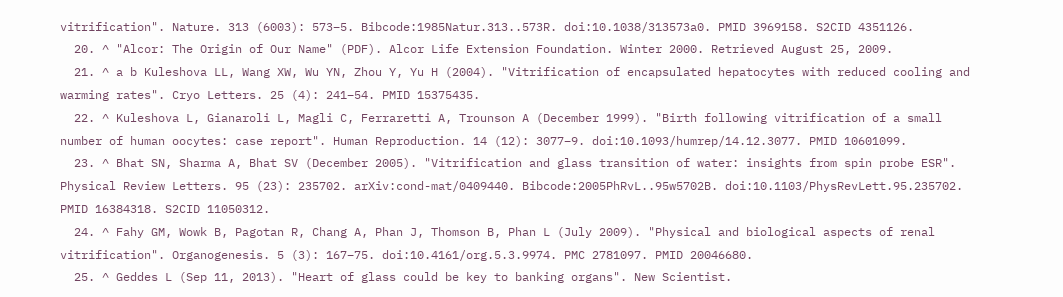vitrification". Nature. 313 (6003): 573–5. Bibcode:1985Natur.313..573R. doi:10.1038/313573a0. PMID 3969158. S2CID 4351126.
  20. ^ "Alcor: The Origin of Our Name" (PDF). Alcor Life Extension Foundation. Winter 2000. Retrieved August 25, 2009.
  21. ^ a b Kuleshova LL, Wang XW, Wu YN, Zhou Y, Yu H (2004). "Vitrification of encapsulated hepatocytes with reduced cooling and warming rates". Cryo Letters. 25 (4): 241–54. PMID 15375435.
  22. ^ Kuleshova L, Gianaroli L, Magli C, Ferraretti A, Trounson A (December 1999). "Birth following vitrification of a small number of human oocytes: case report". Human Reproduction. 14 (12): 3077–9. doi:10.1093/humrep/14.12.3077. PMID 10601099.
  23. ^ Bhat SN, Sharma A, Bhat SV (December 2005). "Vitrification and glass transition of water: insights from spin probe ESR". Physical Review Letters. 95 (23): 235702. arXiv:cond-mat/0409440. Bibcode:2005PhRvL..95w5702B. doi:10.1103/PhysRevLett.95.235702. PMID 16384318. S2CID 11050312.
  24. ^ Fahy GM, Wowk B, Pagotan R, Chang A, Phan J, Thomson B, Phan L (July 2009). "Physical and biological aspects of renal vitrification". Organogenesis. 5 (3): 167–75. doi:10.4161/org.5.3.9974. PMC 2781097. PMID 20046680.
  25. ^ Geddes L (Sep 11, 2013). "Heart of glass could be key to banking organs". New Scientist.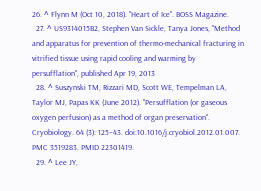26. ^ Flynn M (Oct 10, 2018). "Heart of Ice". BOSS Magazine.
  27. ^ US9314015B2, Stephen Van Sickle, Tanya Jones, "Method and apparatus for prevention of thermo-mechanical fracturing in vitrified tissue using rapid cooling and warming by persufflation", published Apr 19, 2013
  28. ^ Suszynski TM, Rizzari MD, Scott WE, Tempelman LA, Taylor MJ, Papas KK (June 2012). "Persufflation (or gaseous oxygen perfusion) as a method of organ preservation". Cryobiology. 64 (3): 125–43. doi:10.1016/j.cryobiol.2012.01.007. PMC 3519283. PMID 22301419.
  29. ^ Lee JY,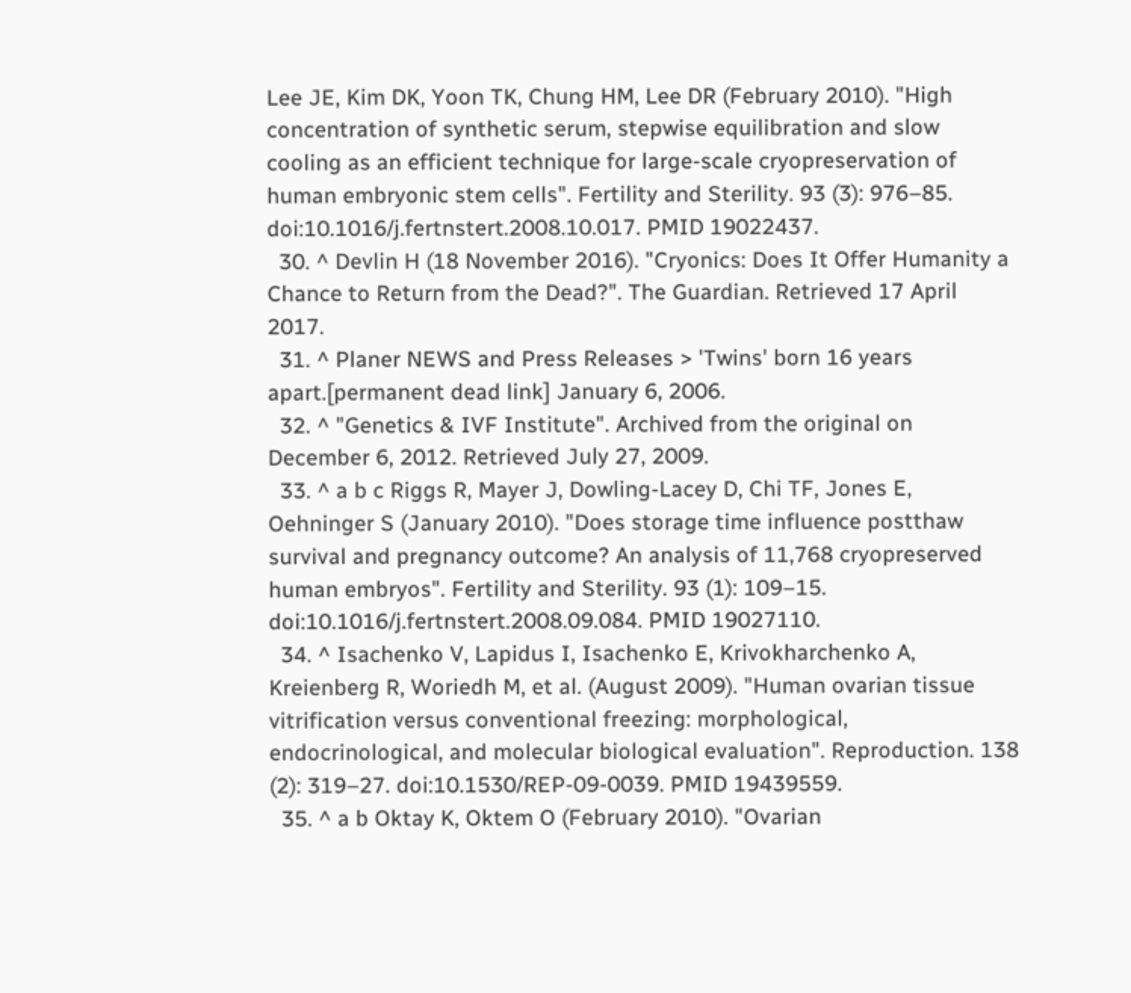Lee JE, Kim DK, Yoon TK, Chung HM, Lee DR (February 2010). "High concentration of synthetic serum, stepwise equilibration and slow cooling as an efficient technique for large-scale cryopreservation of human embryonic stem cells". Fertility and Sterility. 93 (3): 976–85. doi:10.1016/j.fertnstert.2008.10.017. PMID 19022437.
  30. ^ Devlin H (18 November 2016). "Cryonics: Does It Offer Humanity a Chance to Return from the Dead?". The Guardian. Retrieved 17 April 2017.
  31. ^ Planer NEWS and Press Releases > 'Twins' born 16 years apart.[permanent dead link] January 6, 2006.
  32. ^ "Genetics & IVF Institute". Archived from the original on December 6, 2012. Retrieved July 27, 2009.
  33. ^ a b c Riggs R, Mayer J, Dowling-Lacey D, Chi TF, Jones E, Oehninger S (January 2010). "Does storage time influence postthaw survival and pregnancy outcome? An analysis of 11,768 cryopreserved human embryos". Fertility and Sterility. 93 (1): 109–15. doi:10.1016/j.fertnstert.2008.09.084. PMID 19027110.
  34. ^ Isachenko V, Lapidus I, Isachenko E, Krivokharchenko A, Kreienberg R, Woriedh M, et al. (August 2009). "Human ovarian tissue vitrification versus conventional freezing: morphological, endocrinological, and molecular biological evaluation". Reproduction. 138 (2): 319–27. doi:10.1530/REP-09-0039. PMID 19439559.
  35. ^ a b Oktay K, Oktem O (February 2010). "Ovarian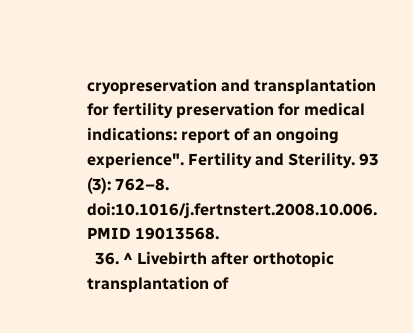cryopreservation and transplantation for fertility preservation for medical indications: report of an ongoing experience". Fertility and Sterility. 93 (3): 762–8. doi:10.1016/j.fertnstert.2008.10.006. PMID 19013568.
  36. ^ Livebirth after orthotopic transplantation of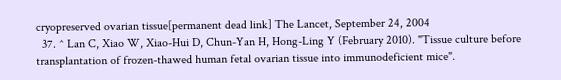cryopreserved ovarian tissue[permanent dead link] The Lancet, September 24, 2004
  37. ^ Lan C, Xiao W, Xiao-Hui D, Chun-Yan H, Hong-Ling Y (February 2010). "Tissue culture before transplantation of frozen-thawed human fetal ovarian tissue into immunodeficient mice".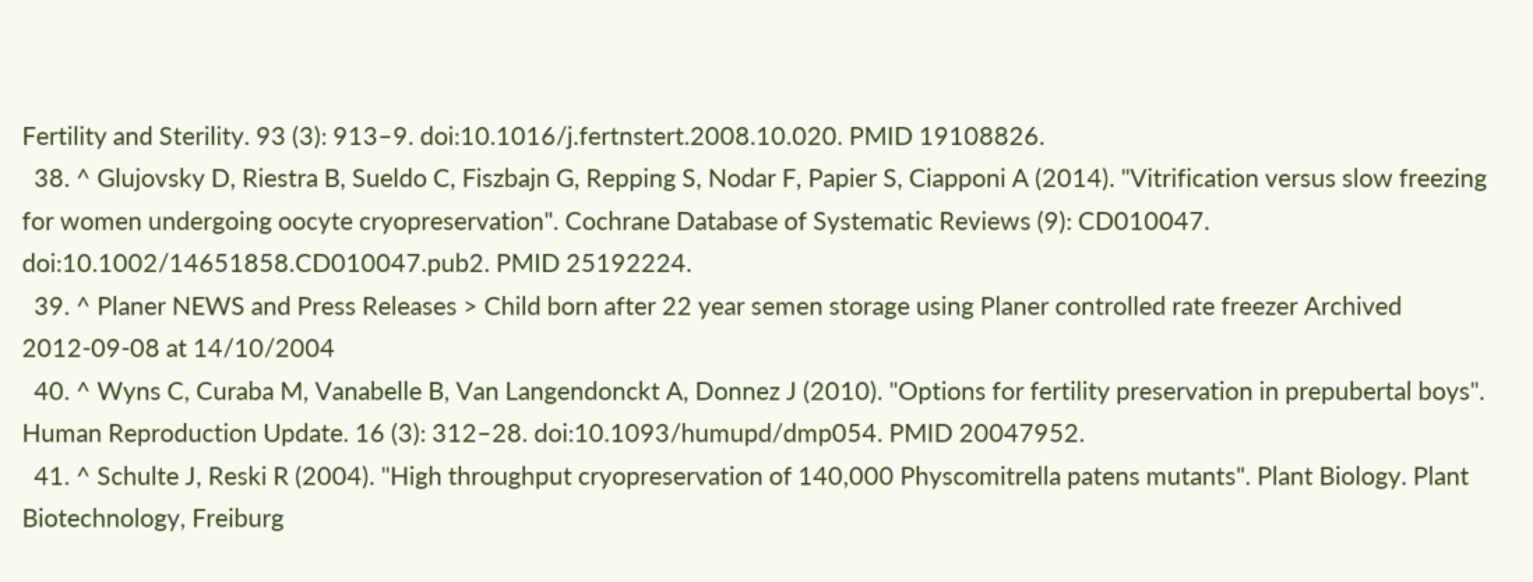Fertility and Sterility. 93 (3): 913–9. doi:10.1016/j.fertnstert.2008.10.020. PMID 19108826.
  38. ^ Glujovsky D, Riestra B, Sueldo C, Fiszbajn G, Repping S, Nodar F, Papier S, Ciapponi A (2014). "Vitrification versus slow freezing for women undergoing oocyte cryopreservation". Cochrane Database of Systematic Reviews (9): CD010047. doi:10.1002/14651858.CD010047.pub2. PMID 25192224.
  39. ^ Planer NEWS and Press Releases > Child born after 22 year semen storage using Planer controlled rate freezer Archived 2012-09-08 at 14/10/2004
  40. ^ Wyns C, Curaba M, Vanabelle B, Van Langendonckt A, Donnez J (2010). "Options for fertility preservation in prepubertal boys". Human Reproduction Update. 16 (3): 312–28. doi:10.1093/humupd/dmp054. PMID 20047952.
  41. ^ Schulte J, Reski R (2004). "High throughput cryopreservation of 140,000 Physcomitrella patens mutants". Plant Biology. Plant Biotechnology, Freiburg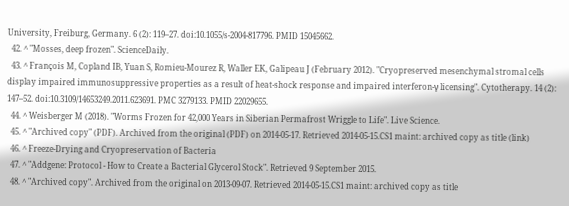University, Freiburg, Germany. 6 (2): 119–27. doi:10.1055/s-2004-817796. PMID 15045662.
  42. ^ "Mosses, deep frozen". ScienceDaily.
  43. ^ François M, Copland IB, Yuan S, Romieu-Mourez R, Waller EK, Galipeau J (February 2012). "Cryopreserved mesenchymal stromal cells display impaired immunosuppressive properties as a result of heat-shock response and impaired interferon-γ licensing". Cytotherapy. 14 (2): 147–52. doi:10.3109/14653249.2011.623691. PMC 3279133. PMID 22029655.
  44. ^ Weisberger M (2018). "Worms Frozen for 42,000 Years in Siberian Permafrost Wriggle to Life". Live Science.
  45. ^ "Archived copy" (PDF). Archived from the original (PDF) on 2014-05-17. Retrieved 2014-05-15.CS1 maint: archived copy as title (link)
  46. ^ Freeze-Drying and Cryopreservation of Bacteria
  47. ^ "Addgene: Protocol - How to Create a Bacterial Glycerol Stock". Retrieved 9 September 2015.
  48. ^ "Archived copy". Archived from the original on 2013-09-07. Retrieved 2014-05-15.CS1 maint: archived copy as title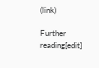(link)

Further reading[edit]